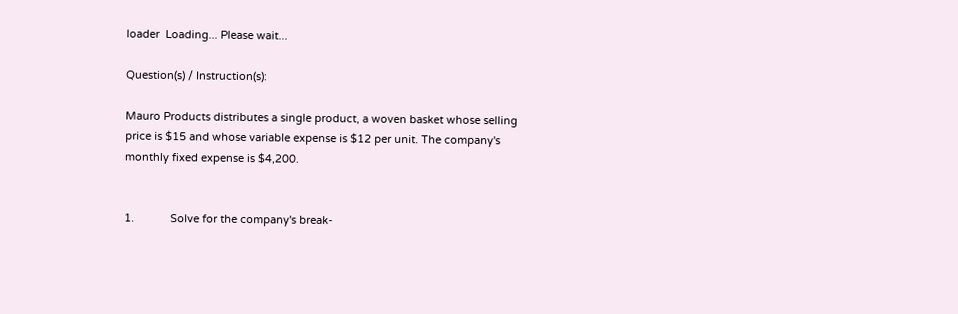loader  Loading... Please wait...

Question(s) / Instruction(s):

Mauro Products distributes a single product, a woven basket whose selling price is $15 and whose variable expense is $12 per unit. The company's monthly fixed expense is $4,200.


1.            Solve for the company's break-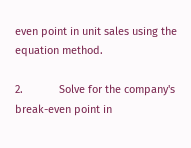even point in unit sales using the equation method.

2.            Solve for the company's break-even point in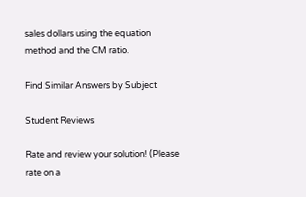sales dollars using the equation method and the CM ratio.

Find Similar Answers by Subject

Student Reviews

Rate and review your solution! (Please rate on a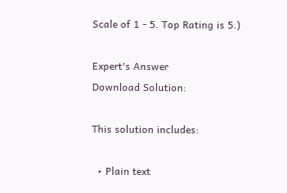Scale of 1 - 5. Top Rating is 5.)

Expert's Answer
Download Solution:

This solution includes:

  • Plain text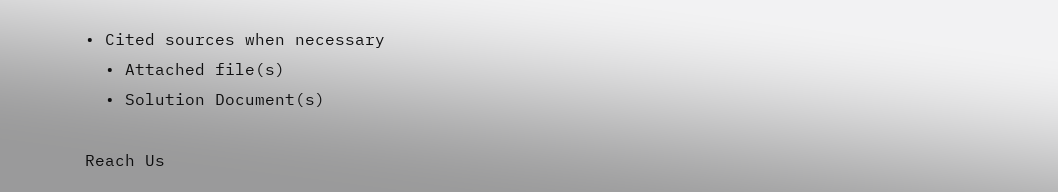• Cited sources when necessary
  • Attached file(s)
  • Solution Document(s)

Reach Us